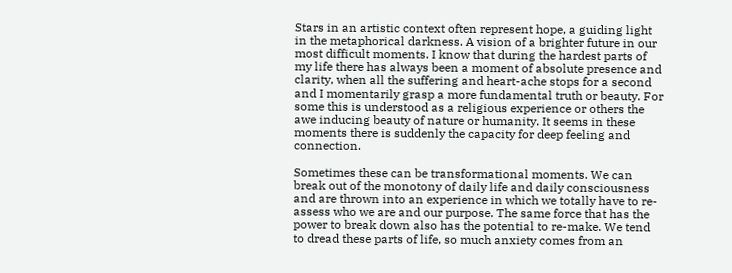Stars in an artistic context often represent hope, a guiding light in the metaphorical darkness. A vision of a brighter future in our most difficult moments. I know that during the hardest parts of my life there has always been a moment of absolute presence and clarity, when all the suffering and heart-ache stops for a second and I momentarily grasp a more fundamental truth or beauty. For some this is understood as a religious experience or others the awe inducing beauty of nature or humanity. It seems in these moments there is suddenly the capacity for deep feeling and connection.

Sometimes these can be transformational moments. We can break out of the monotony of daily life and daily consciousness and are thrown into an experience in which we totally have to re-assess who we are and our purpose. The same force that has the power to break down also has the potential to re-make. We tend to dread these parts of life, so much anxiety comes from an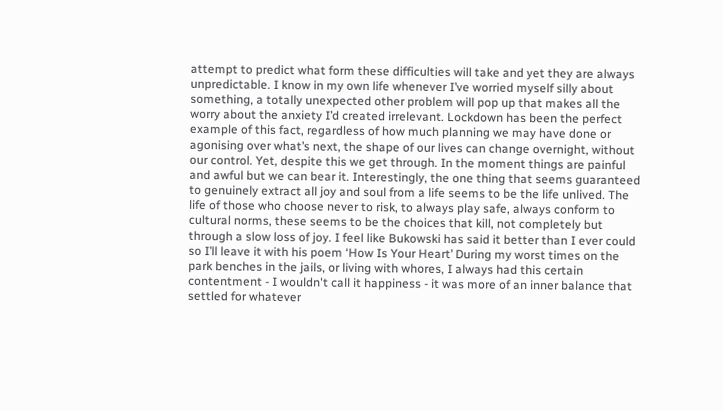attempt to predict what form these difficulties will take and yet they are always unpredictable. I know in my own life whenever I’ve worried myself silly about something, a totally unexpected other problem will pop up that makes all the worry about the anxiety I’d created irrelevant. Lockdown has been the perfect example of this fact, regardless of how much planning we may have done or agonising over what’s next, the shape of our lives can change overnight, without our control. Yet, despite this we get through. In the moment things are painful and awful but we can bear it. Interestingly, the one thing that seems guaranteed to genuinely extract all joy and soul from a life seems to be the life unlived. The life of those who choose never to risk, to always play safe, always conform to cultural norms, these seems to be the choices that kill, not completely but through a slow loss of joy. I feel like Bukowski has said it better than I ever could so I’ll leave it with his poem ‘How Is Your Heart’ During my worst times on the park benches in the jails, or living with whores, I always had this certain contentment - I wouldn't call it happiness - it was more of an inner balance that settled for whatever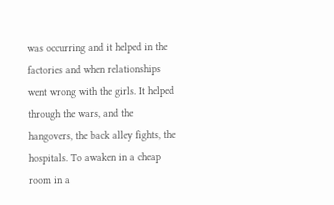was occurring and it helped in the factories and when relationships went wrong with the girls. It helped through the wars, and the hangovers, the back alley fights, the hospitals. To awaken in a cheap room in a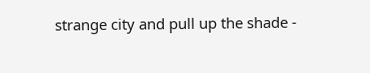strange city and pull up the shade -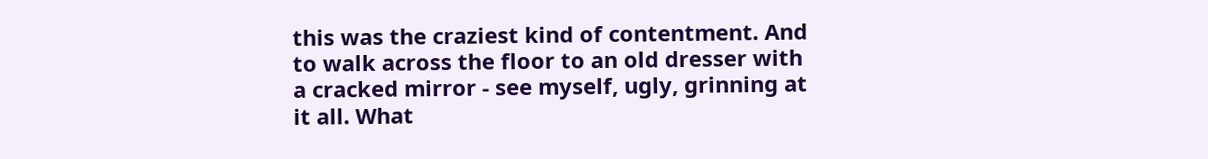this was the craziest kind of contentment. And to walk across the floor to an old dresser with a cracked mirror - see myself, ugly, grinning at it all. What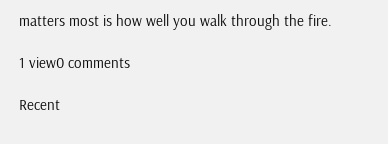matters most is how well you walk through the fire.

1 view0 comments

Recent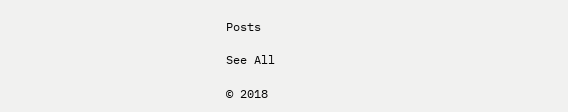Posts

See All

© 2018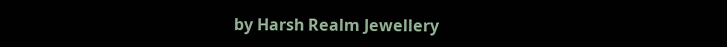by Harsh Realm Jewellery